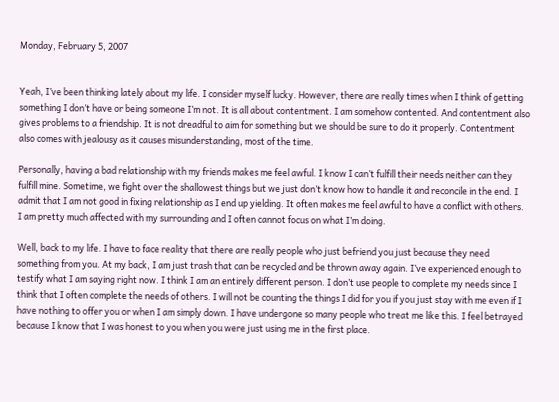Monday, February 5, 2007


Yeah, I’ve been thinking lately about my life. I consider myself lucky. However, there are really times when I think of getting something I don’t have or being someone I’m not. It is all about contentment. I am somehow contented. And contentment also gives problems to a friendship. It is not dreadful to aim for something but we should be sure to do it properly. Contentment also comes with jealousy as it causes misunderstanding, most of the time.

Personally, having a bad relationship with my friends makes me feel awful. I know I can’t fulfill their needs neither can they fulfill mine. Sometime, we fight over the shallowest things but we just don’t know how to handle it and reconcile in the end. I admit that I am not good in fixing relationship as I end up yielding. It often makes me feel awful to have a conflict with others. I am pretty much affected with my surrounding and I often cannot focus on what I’m doing.

Well, back to my life. I have to face reality that there are really people who just befriend you just because they need something from you. At my back, I am just trash that can be recycled and be thrown away again. I’ve experienced enough to testify what I am saying right now. I think I am an entirely different person. I don’t use people to complete my needs since I think that I often complete the needs of others. I will not be counting the things I did for you if you just stay with me even if I have nothing to offer you or when I am simply down. I have undergone so many people who treat me like this. I feel betrayed because I know that I was honest to you when you were just using me in the first place.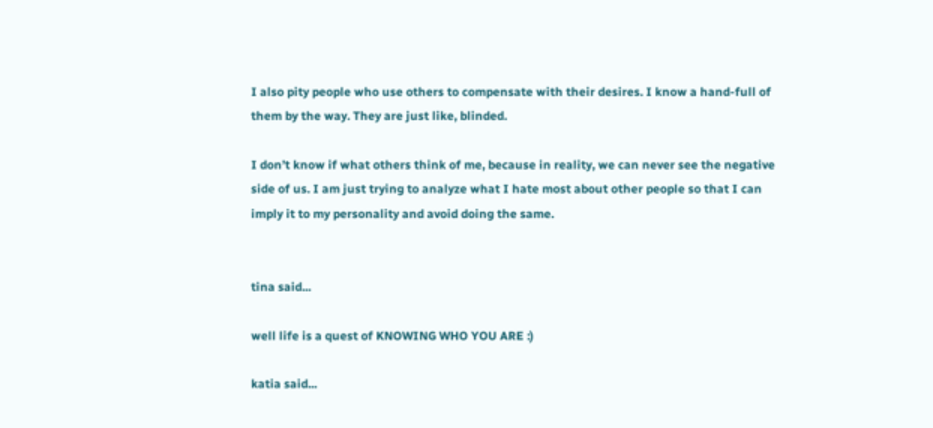I also pity people who use others to compensate with their desires. I know a hand-full of them by the way. They are just like, blinded.

I don’t know if what others think of me, because in reality, we can never see the negative side of us. I am just trying to analyze what I hate most about other people so that I can imply it to my personality and avoid doing the same.


tina said...

well life is a quest of KNOWING WHO YOU ARE :)

katia said...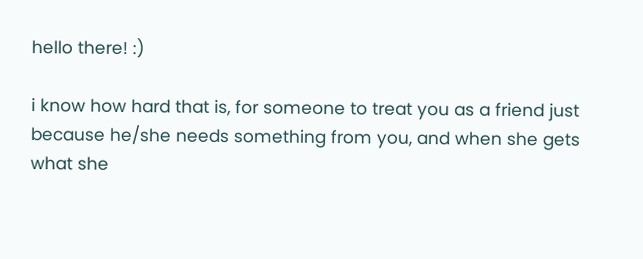hello there! :)

i know how hard that is, for someone to treat you as a friend just because he/she needs something from you, and when she gets what she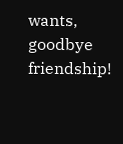wants, goodbye friendship!